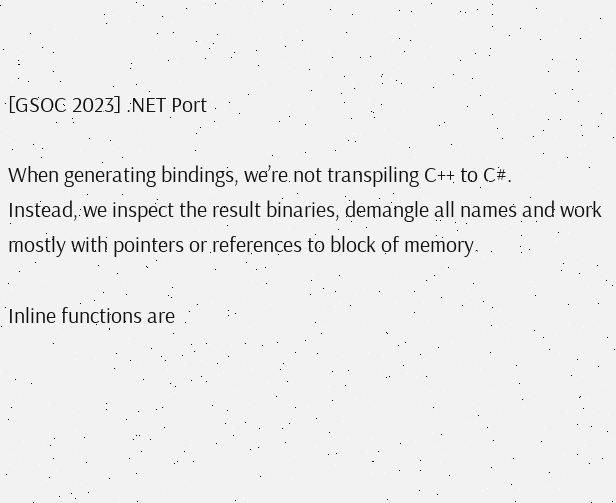[GSOC 2023] .NET Port

When generating bindings, we’re not transpiling C++ to C#.
Instead, we inspect the result binaries, demangle all names and work mostly with pointers or references to block of memory.

Inline functions are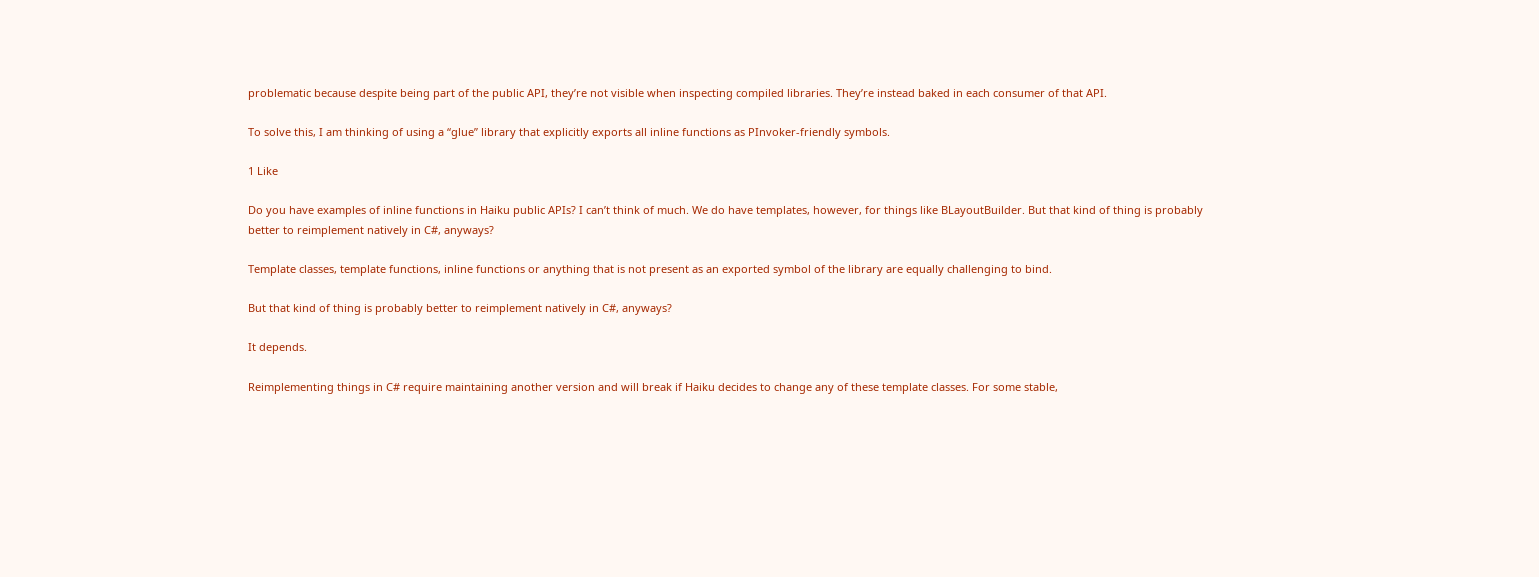problematic because despite being part of the public API, they’re not visible when inspecting compiled libraries. They’re instead baked in each consumer of that API.

To solve this, I am thinking of using a “glue” library that explicitly exports all inline functions as PInvoker-friendly symbols.

1 Like

Do you have examples of inline functions in Haiku public APIs? I can’t think of much. We do have templates, however, for things like BLayoutBuilder. But that kind of thing is probably better to reimplement natively in C#, anyways?

Template classes, template functions, inline functions or anything that is not present as an exported symbol of the library are equally challenging to bind.

But that kind of thing is probably better to reimplement natively in C#, anyways?

It depends.

Reimplementing things in C# require maintaining another version and will break if Haiku decides to change any of these template classes. For some stable,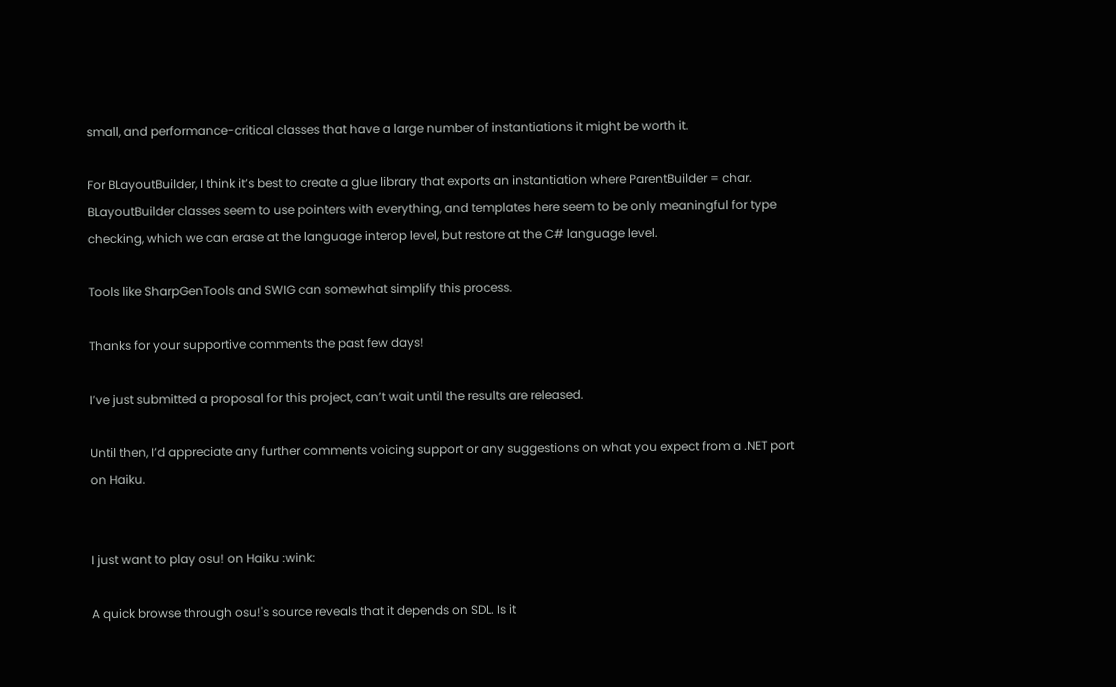small, and performance-critical classes that have a large number of instantiations it might be worth it.

For BLayoutBuilder, I think it’s best to create a glue library that exports an instantiation where ParentBuilder = char. BLayoutBuilder classes seem to use pointers with everything, and templates here seem to be only meaningful for type checking, which we can erase at the language interop level, but restore at the C# language level.

Tools like SharpGenTools and SWIG can somewhat simplify this process.

Thanks for your supportive comments the past few days!

I’ve just submitted a proposal for this project, can’t wait until the results are released.

Until then, I’d appreciate any further comments voicing support or any suggestions on what you expect from a .NET port on Haiku.


I just want to play osu! on Haiku :wink:

A quick browse through osu!'s source reveals that it depends on SDL. Is it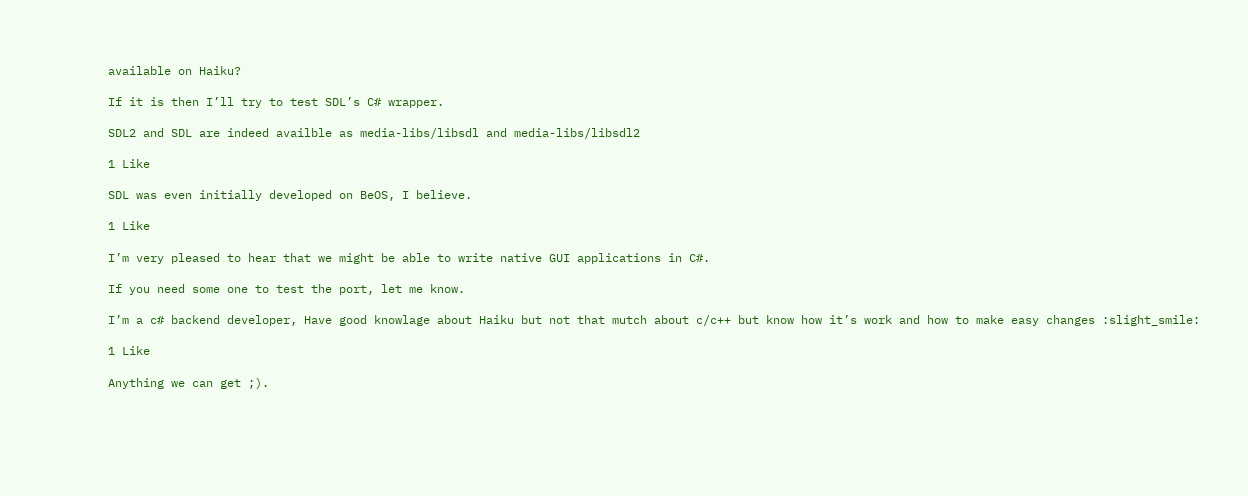available on Haiku?

If it is then I’ll try to test SDL’s C# wrapper.

SDL2 and SDL are indeed availble as media-libs/libsdl and media-libs/libsdl2

1 Like

SDL was even initially developed on BeOS, I believe.

1 Like

I’m very pleased to hear that we might be able to write native GUI applications in C#.

If you need some one to test the port, let me know.

I’m a c# backend developer, Have good knowlage about Haiku but not that mutch about c/c++ but know how it’s work and how to make easy changes :slight_smile:

1 Like

Anything we can get ;).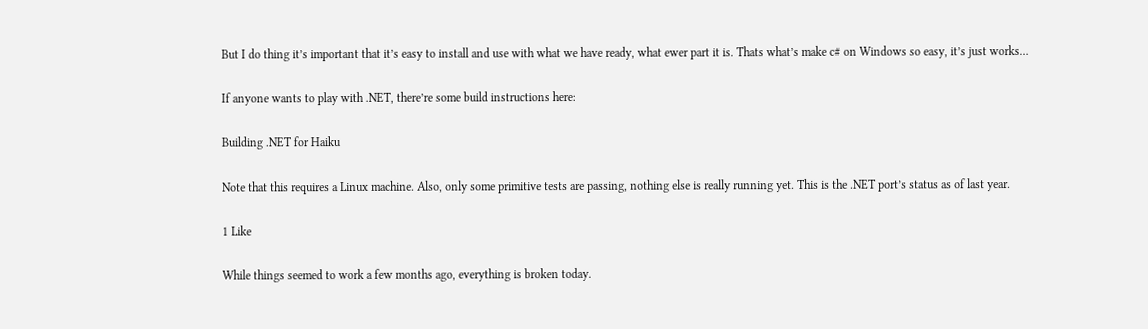But I do thing it’s important that it’s easy to install and use with what we have ready, what ewer part it is. Thats what’s make c# on Windows so easy, it’s just works…

If anyone wants to play with .NET, there’re some build instructions here:

Building .NET for Haiku

Note that this requires a Linux machine. Also, only some primitive tests are passing, nothing else is really running yet. This is the .NET port’s status as of last year.

1 Like

While things seemed to work a few months ago, everything is broken today.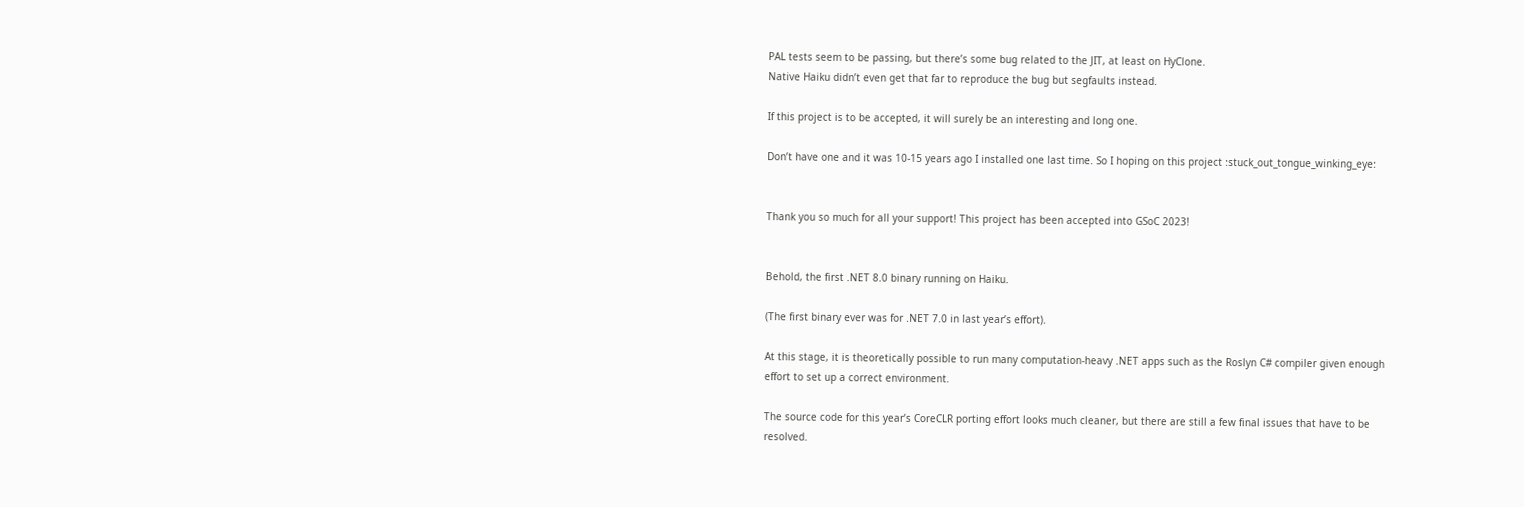PAL tests seem to be passing, but there’s some bug related to the JIT, at least on HyClone.
Native Haiku didn’t even get that far to reproduce the bug but segfaults instead.

If this project is to be accepted, it will surely be an interesting and long one.

Don’t have one and it was 10-15 years ago I installed one last time. So I hoping on this project :stuck_out_tongue_winking_eye:


Thank you so much for all your support! This project has been accepted into GSoC 2023!


Behold, the first .NET 8.0 binary running on Haiku.

(The first binary ever was for .NET 7.0 in last year’s effort).

At this stage, it is theoretically possible to run many computation-heavy .NET apps such as the Roslyn C# compiler given enough effort to set up a correct environment.

The source code for this year’s CoreCLR porting effort looks much cleaner, but there are still a few final issues that have to be resolved.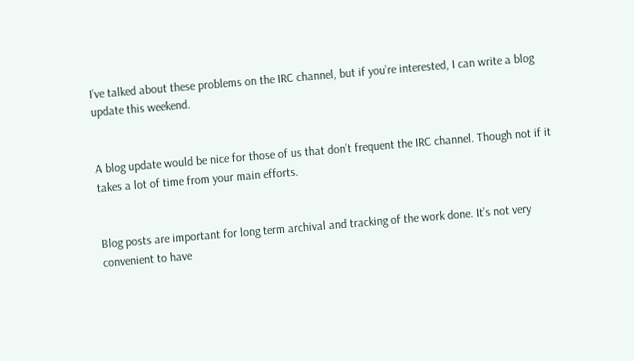I’ve talked about these problems on the IRC channel, but if you’re interested, I can write a blog update this weekend.


A blog update would be nice for those of us that don’t frequent the IRC channel. Though not if it takes a lot of time from your main efforts.


Blog posts are important for long term archival and tracking of the work done. It’s not very convenient to have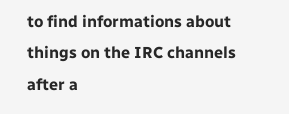to find informations about things on the IRC channels after a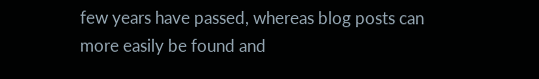few years have passed, whereas blog posts can more easily be found and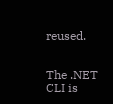reused.


The .NET CLI is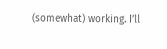(somewhat) working. I’ll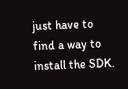just have to find a way to install the SDK.